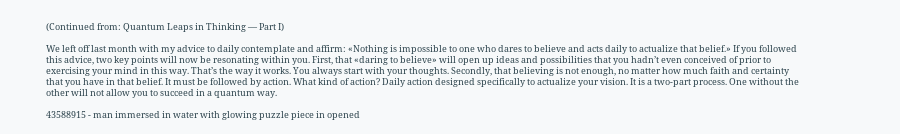(Continued from: Quantum Leaps in Thinking — Part I)

We left off last month with my advice to daily contemplate and affirm: «Nothing is impossible to one who dares to believe and acts daily to actualize that belief.» If you followed this advice, two key points will now be resonating within you. First, that «daring to believe» will open up ideas and possibilities that you hadn’t even conceived of prior to exercising your mind in this way. That’s the way it works. You always start with your thoughts. Secondly, that believing is not enough, no matter how much faith and certainty that you have in that belief. It must be followed by action. What kind of action? Daily action designed specifically to actualize your vision. It is a two-part process. One without the other will not allow you to succeed in a quantum way.

43588915 - man immersed in water with glowing puzzle piece in opened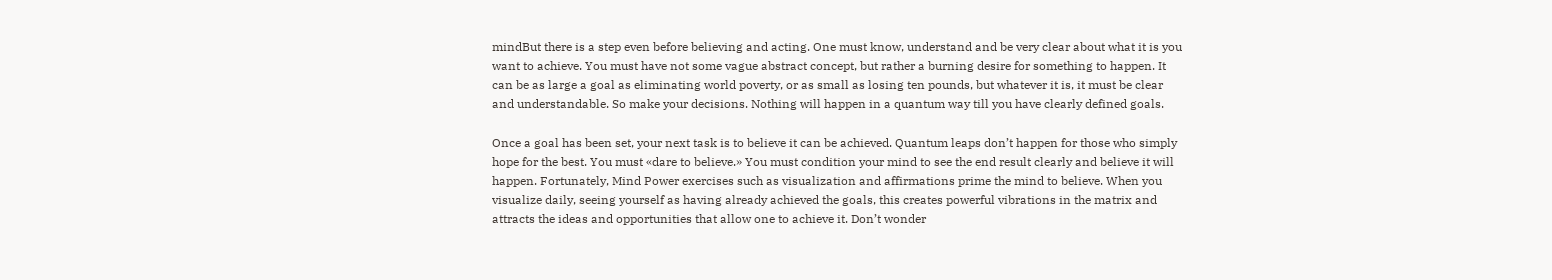mindBut there is a step even before believing and acting. One must know, understand and be very clear about what it is you want to achieve. You must have not some vague abstract concept, but rather a burning desire for something to happen. It can be as large a goal as eliminating world poverty, or as small as losing ten pounds, but whatever it is, it must be clear and understandable. So make your decisions. Nothing will happen in a quantum way till you have clearly defined goals.

Once a goal has been set, your next task is to believe it can be achieved. Quantum leaps don’t happen for those who simply hope for the best. You must «dare to believe.» You must condition your mind to see the end result clearly and believe it will happen. Fortunately, Mind Power exercises such as visualization and affirmations prime the mind to believe. When you visualize daily, seeing yourself as having already achieved the goals, this creates powerful vibrations in the matrix and attracts the ideas and opportunities that allow one to achieve it. Don’t wonder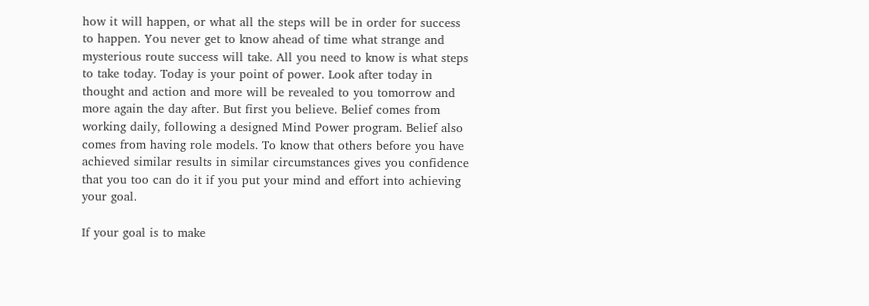how it will happen, or what all the steps will be in order for success to happen. You never get to know ahead of time what strange and mysterious route success will take. All you need to know is what steps to take today. Today is your point of power. Look after today in thought and action and more will be revealed to you tomorrow and more again the day after. But first you believe. Belief comes from working daily, following a designed Mind Power program. Belief also comes from having role models. To know that others before you have achieved similar results in similar circumstances gives you confidence that you too can do it if you put your mind and effort into achieving your goal.

If your goal is to make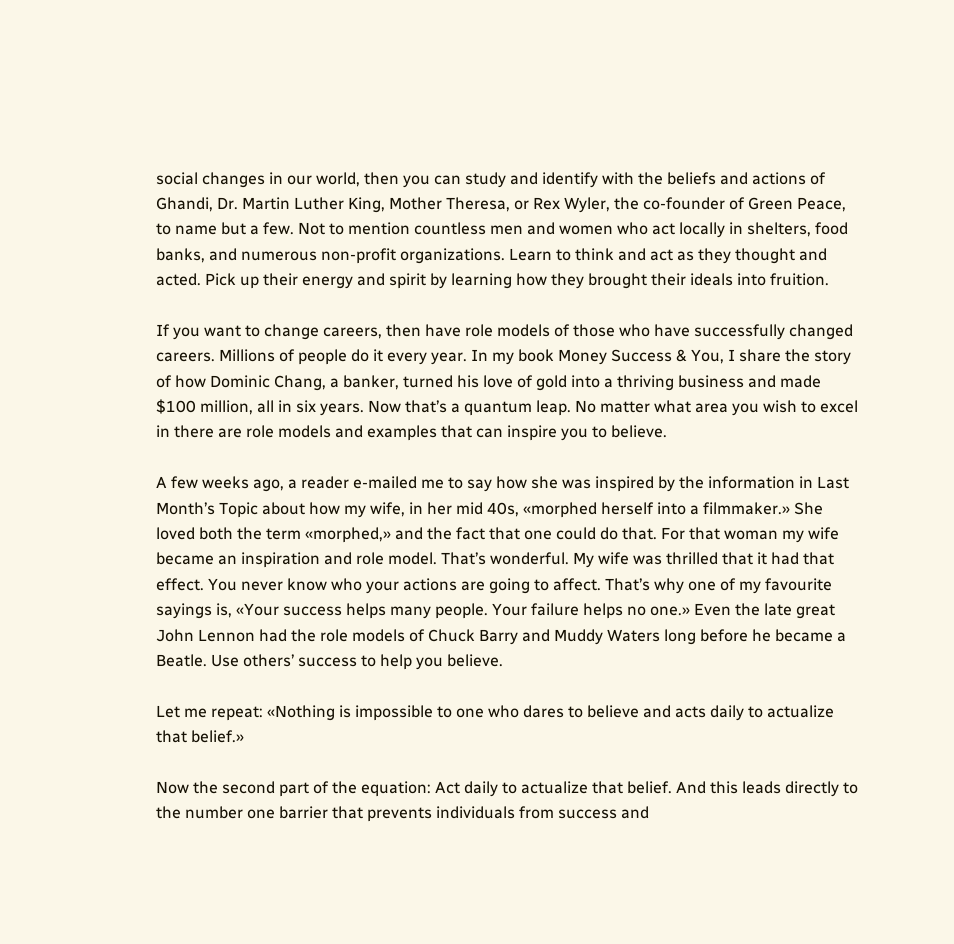social changes in our world, then you can study and identify with the beliefs and actions of Ghandi, Dr. Martin Luther King, Mother Theresa, or Rex Wyler, the co-founder of Green Peace, to name but a few. Not to mention countless men and women who act locally in shelters, food banks, and numerous non-profit organizations. Learn to think and act as they thought and acted. Pick up their energy and spirit by learning how they brought their ideals into fruition.

If you want to change careers, then have role models of those who have successfully changed careers. Millions of people do it every year. In my book Money Success & You, I share the story of how Dominic Chang, a banker, turned his love of gold into a thriving business and made $100 million, all in six years. Now that’s a quantum leap. No matter what area you wish to excel in there are role models and examples that can inspire you to believe.

A few weeks ago, a reader e-mailed me to say how she was inspired by the information in Last Month’s Topic about how my wife, in her mid 40s, «morphed herself into a filmmaker.» She loved both the term «morphed,» and the fact that one could do that. For that woman my wife became an inspiration and role model. That’s wonderful. My wife was thrilled that it had that effect. You never know who your actions are going to affect. That’s why one of my favourite sayings is, «Your success helps many people. Your failure helps no one.» Even the late great John Lennon had the role models of Chuck Barry and Muddy Waters long before he became a Beatle. Use others’ success to help you believe.

Let me repeat: «Nothing is impossible to one who dares to believe and acts daily to actualize that belief.»

Now the second part of the equation: Act daily to actualize that belief. And this leads directly to the number one barrier that prevents individuals from success and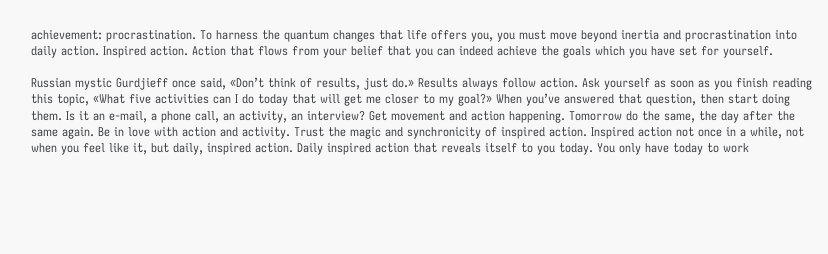achievement: procrastination. To harness the quantum changes that life offers you, you must move beyond inertia and procrastination into daily action. Inspired action. Action that flows from your belief that you can indeed achieve the goals which you have set for yourself.

Russian mystic Gurdjieff once said, «Don’t think of results, just do.» Results always follow action. Ask yourself as soon as you finish reading this topic, «What five activities can I do today that will get me closer to my goal?» When you’ve answered that question, then start doing them. Is it an e-mail, a phone call, an activity, an interview? Get movement and action happening. Tomorrow do the same, the day after the same again. Be in love with action and activity. Trust the magic and synchronicity of inspired action. Inspired action not once in a while, not when you feel like it, but daily, inspired action. Daily inspired action that reveals itself to you today. You only have today to work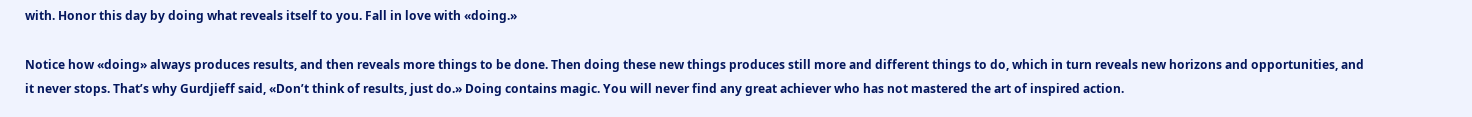with. Honor this day by doing what reveals itself to you. Fall in love with «doing.»

Notice how «doing» always produces results, and then reveals more things to be done. Then doing these new things produces still more and different things to do, which in turn reveals new horizons and opportunities, and it never stops. That’s why Gurdjieff said, «Don’t think of results, just do.» Doing contains magic. You will never find any great achiever who has not mastered the art of inspired action.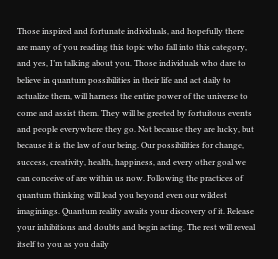Those inspired and fortunate individuals, and hopefully there are many of you reading this topic who fall into this category, and yes, I’m talking about you. Those individuals who dare to believe in quantum possibilities in their life and act daily to actualize them, will harness the entire power of the universe to come and assist them. They will be greeted by fortuitous events and people everywhere they go. Not because they are lucky, but because it is the law of our being. Our possibilities for change, success, creativity, health, happiness, and every other goal we can conceive of are within us now. Following the practices of quantum thinking will lead you beyond even our wildest imaginings. Quantum reality awaits your discovery of it. Release your inhibitions and doubts and begin acting. The rest will reveal itself to you as you daily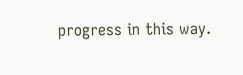progress in this way.